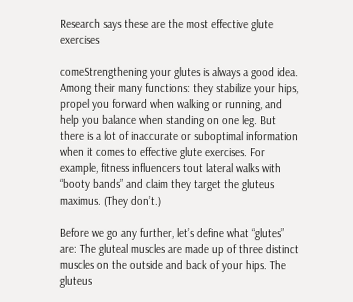Research says these are the most effective glute exercises

comeStrengthening your glutes is always a good idea. Among their many functions: they stabilize your hips, propel you forward when walking or running, and help you balance when standing on one leg. But there is a lot of inaccurate or suboptimal information when it comes to effective glute exercises. For example, fitness influencers tout lateral walks with “booty bands” and claim they target the gluteus maximus. (They don’t.)

Before we go any further, let’s define what “glutes” are: The gluteal muscles are made up of three distinct muscles on the outside and back of your hips. The gluteus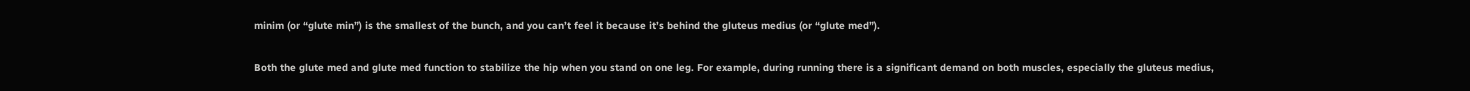minim (or “glute min”) is the smallest of the bunch, and you can’t feel it because it’s behind the gluteus medius (or “glute med”).

Both the glute med and glute med function to stabilize the hip when you stand on one leg. For example, during running there is a significant demand on both muscles, especially the gluteus medius,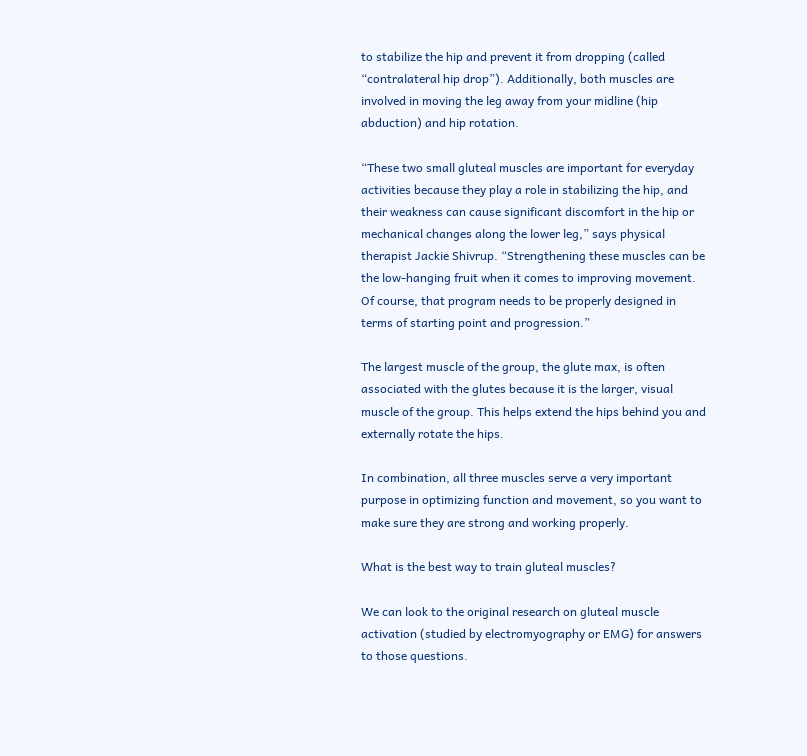to stabilize the hip and prevent it from dropping (called “contralateral hip drop”). Additionally, both muscles are involved in moving the leg away from your midline (hip abduction) and hip rotation.

“These two small gluteal muscles are important for everyday activities because they play a role in stabilizing the hip, and their weakness can cause significant discomfort in the hip or mechanical changes along the lower leg,” says physical therapist Jackie Shivrup. “Strengthening these muscles can be the low-hanging fruit when it comes to improving movement. Of course, that program needs to be properly designed in terms of starting point and progression.”

The largest muscle of the group, the glute max, is often associated with the glutes because it is the larger, visual muscle of the group. This helps extend the hips behind you and externally rotate the hips.

In combination, all three muscles serve a very important purpose in optimizing function and movement, so you want to make sure they are strong and working properly.

What is the best way to train gluteal muscles?

We can look to the original research on gluteal muscle activation (studied by electromyography or EMG) for answers to those questions.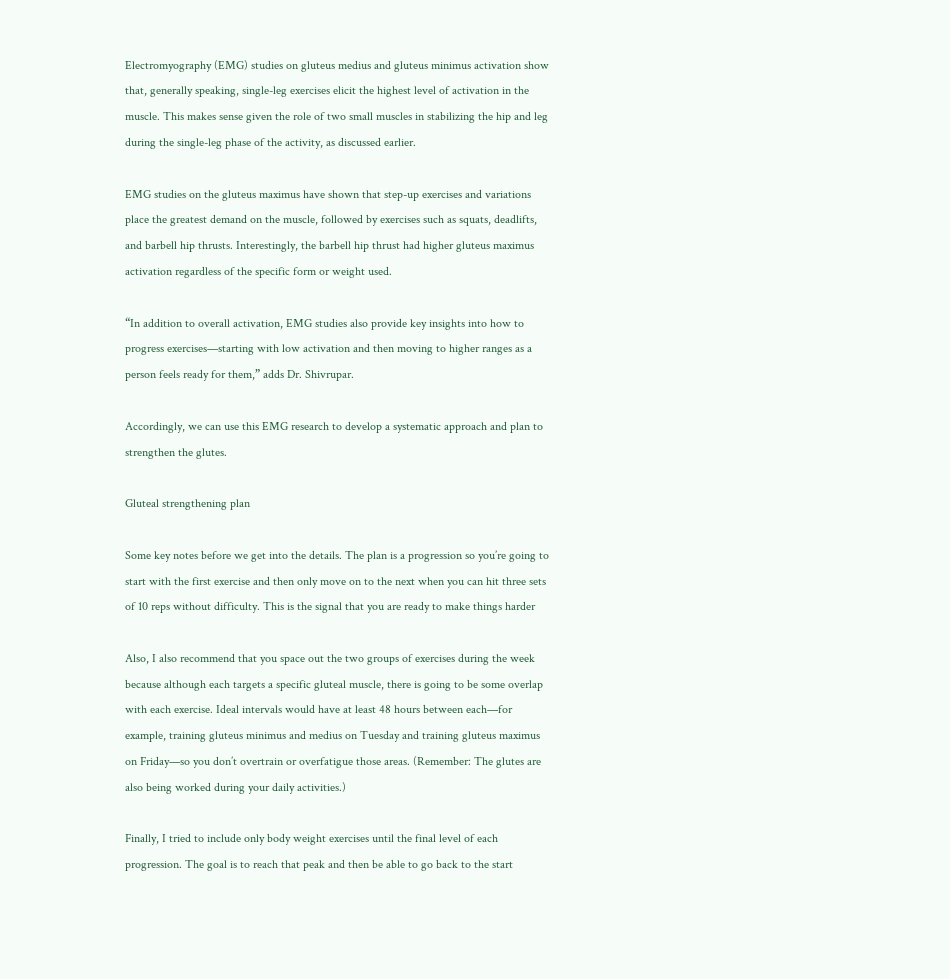Electromyography (EMG) studies on gluteus medius and gluteus minimus activation show that, generally speaking, single-leg exercises elicit the highest level of activation in the muscle. This makes sense given the role of two small muscles in stabilizing the hip and leg during the single-leg phase of the activity, as discussed earlier.

EMG studies on the gluteus maximus have shown that step-up exercises and variations place the greatest demand on the muscle, followed by exercises such as squats, deadlifts, and barbell hip thrusts. Interestingly, the barbell hip thrust had higher gluteus maximus activation regardless of the specific form or weight used.

“In addition to overall activation, EMG studies also provide key insights into how to progress exercises—starting with low activation and then moving to higher ranges as a person feels ready for them,” adds Dr. Shivrupar.

Accordingly, we can use this EMG research to develop a systematic approach and plan to strengthen the glutes.

Gluteal strengthening plan

Some key notes before we get into the details. The plan is a progression so you’re going to start with the first exercise and then only move on to the next when you can hit three sets of 10 reps without difficulty. This is the signal that you are ready to make things harder

Also, I also recommend that you space out the two groups of exercises during the week because although each targets a specific gluteal muscle, there is going to be some overlap with each exercise. Ideal intervals would have at least 48 hours between each—for example, training gluteus minimus and medius on Tuesday and training gluteus maximus on Friday—so you don’t overtrain or overfatigue those areas. (Remember: The glutes are also being worked during your daily activities.)

Finally, I tried to include only body weight exercises until the final level of each progression. The goal is to reach that peak and then be able to go back to the start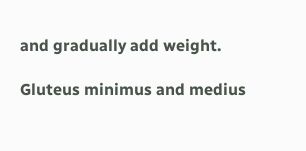and gradually add weight.

Gluteus minimus and medius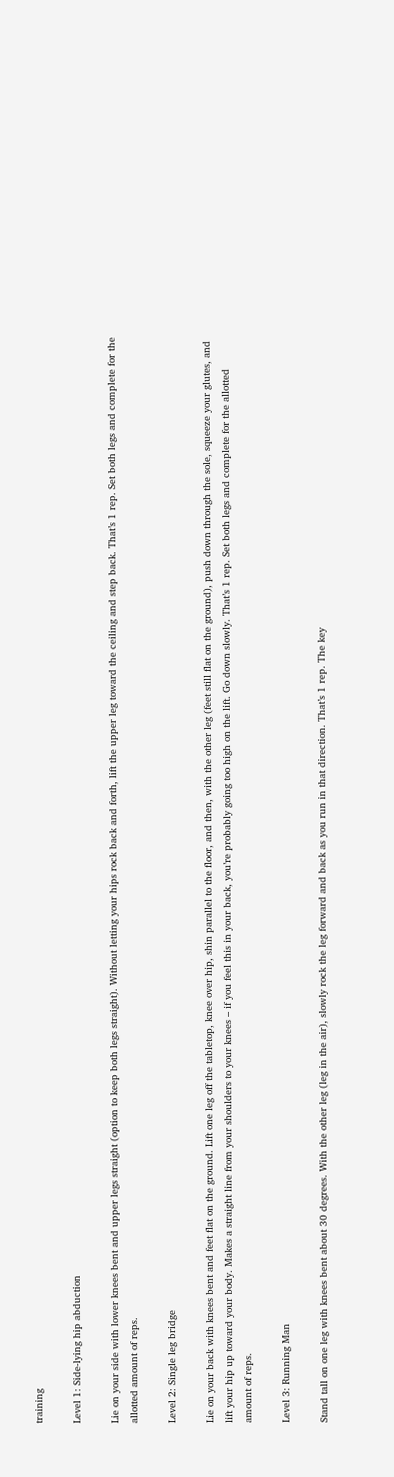training

Level 1: Side-lying hip abduction

Lie on your side with lower knees bent and upper legs straight (option to keep both legs straight). Without letting your hips rock back and forth, lift the upper leg toward the ceiling and step back. That’s 1 rep. Set both legs and complete for the allotted amount of reps.

Level 2: Single leg bridge

Lie on your back with knees bent and feet flat on the ground. Lift one leg off the tabletop, knee over hip, shin parallel to the floor, and then, with the other leg (feet still flat on the ground), push down through the sole, squeeze your glutes, and lift your hip up toward your body. Makes a straight line from your shoulders to your knees – if you feel this in your back, you’re probably going too high on the lift. Go down slowly. That’s 1 rep. Set both legs and complete for the allotted amount of reps.

Level 3: Running Man

Stand tall on one leg with knees bent about 30 degrees. With the other leg (leg in the air), slowly rock the leg forward and back as you run in that direction. That’s 1 rep. The key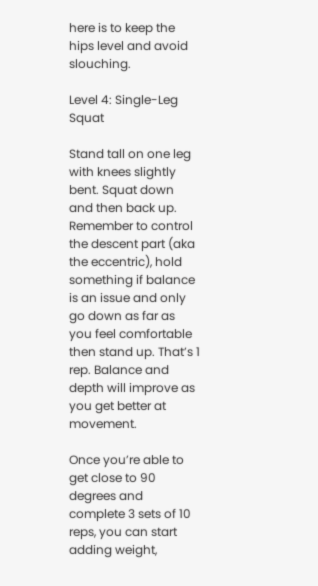here is to keep the hips level and avoid slouching.

Level 4: Single-Leg Squat

Stand tall on one leg with knees slightly bent. Squat down and then back up. Remember to control the descent part (aka the eccentric), hold something if balance is an issue and only go down as far as you feel comfortable then stand up. That’s 1 rep. Balance and depth will improve as you get better at movement.

Once you’re able to get close to 90 degrees and complete 3 sets of 10 reps, you can start adding weight,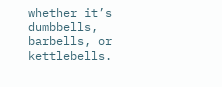whether it’s dumbbells, barbells, or kettlebells.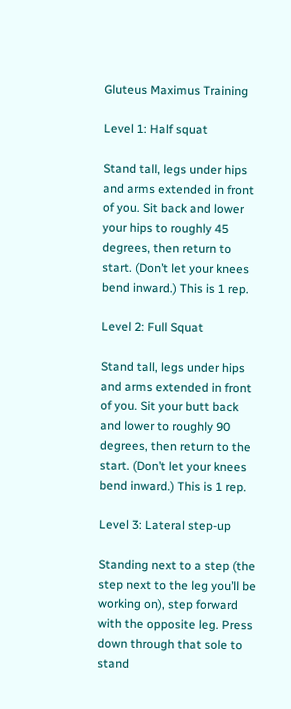Gluteus Maximus Training

Level 1: Half squat

Stand tall, legs under hips and arms extended in front of you. Sit back and lower your hips to roughly 45 degrees, then return to start. (Don’t let your knees bend inward.) This is 1 rep.

Level 2: Full Squat

Stand tall, legs under hips and arms extended in front of you. Sit your butt back and lower to roughly 90 degrees, then return to the start. (Don’t let your knees bend inward.) This is 1 rep.

Level 3: Lateral step-up

Standing next to a step (the step next to the leg you’ll be working on), step forward with the opposite leg. Press down through that sole to stand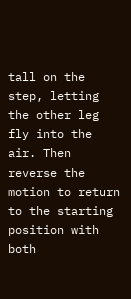tall on the step, letting the other leg fly into the air. Then reverse the motion to return to the starting position with both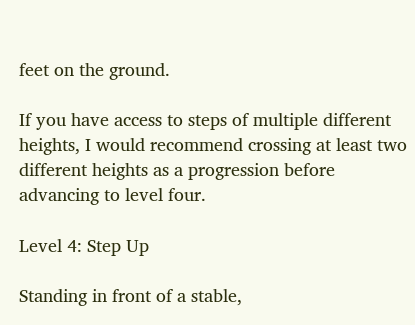feet on the ground.

If you have access to steps of multiple different heights, I would recommend crossing at least two different heights as a progression before advancing to level four.

Level 4: Step Up

Standing in front of a stable,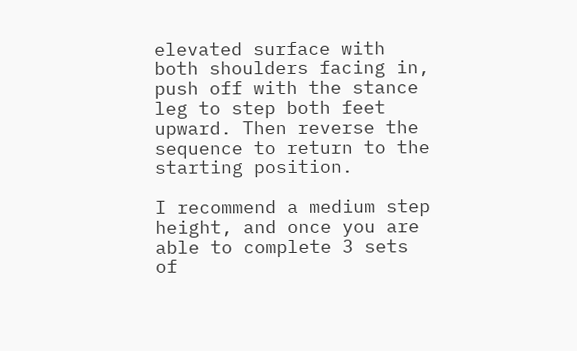elevated surface with both shoulders facing in, push off with the stance leg to step both feet upward. Then reverse the sequence to return to the starting position.

I recommend a medium step height, and once you are able to complete 3 sets of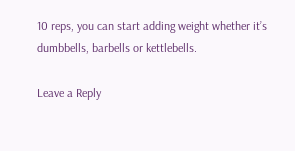10 reps, you can start adding weight whether it’s dumbbells, barbells or kettlebells.

Leave a Reply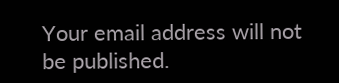Your email address will not be published.